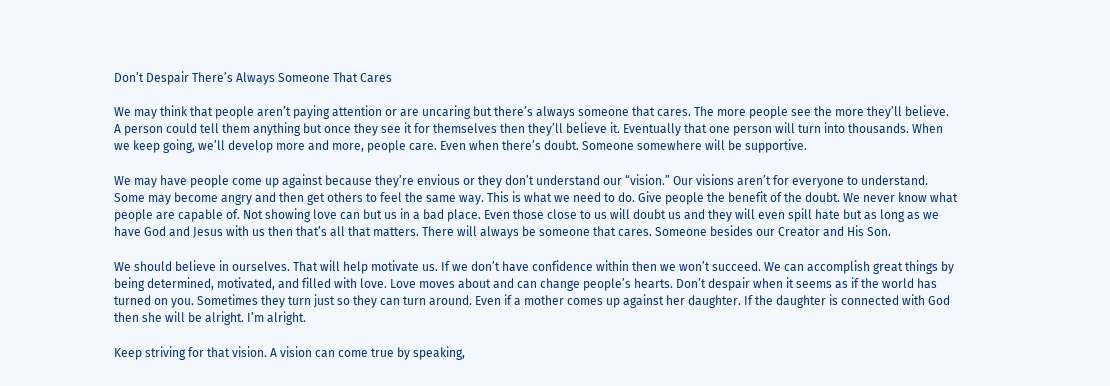Don’t Despair There’s Always Someone That Cares

We may think that people aren’t paying attention or are uncaring but there’s always someone that cares. The more people see the more they’ll believe. A person could tell them anything but once they see it for themselves then they’ll believe it. Eventually that one person will turn into thousands. When we keep going, we’ll develop more and more, people care. Even when there’s doubt. Someone somewhere will be supportive.

We may have people come up against because they’re envious or they don’t understand our “vision.” Our visions aren’t for everyone to understand. Some may become angry and then get others to feel the same way. This is what we need to do. Give people the benefit of the doubt. We never know what people are capable of. Not showing love can but us in a bad place. Even those close to us will doubt us and they will even spill hate but as long as we have God and Jesus with us then that’s all that matters. There will always be someone that cares. Someone besides our Creator and His Son.

We should believe in ourselves. That will help motivate us. If we don’t have confidence within then we won’t succeed. We can accomplish great things by being determined, motivated, and filled with love. Love moves about and can change people’s hearts. Don’t despair when it seems as if the world has turned on you. Sometimes they turn just so they can turn around. Even if a mother comes up against her daughter. If the daughter is connected with God then she will be alright. I’m alright.

Keep striving for that vision. A vision can come true by speaking,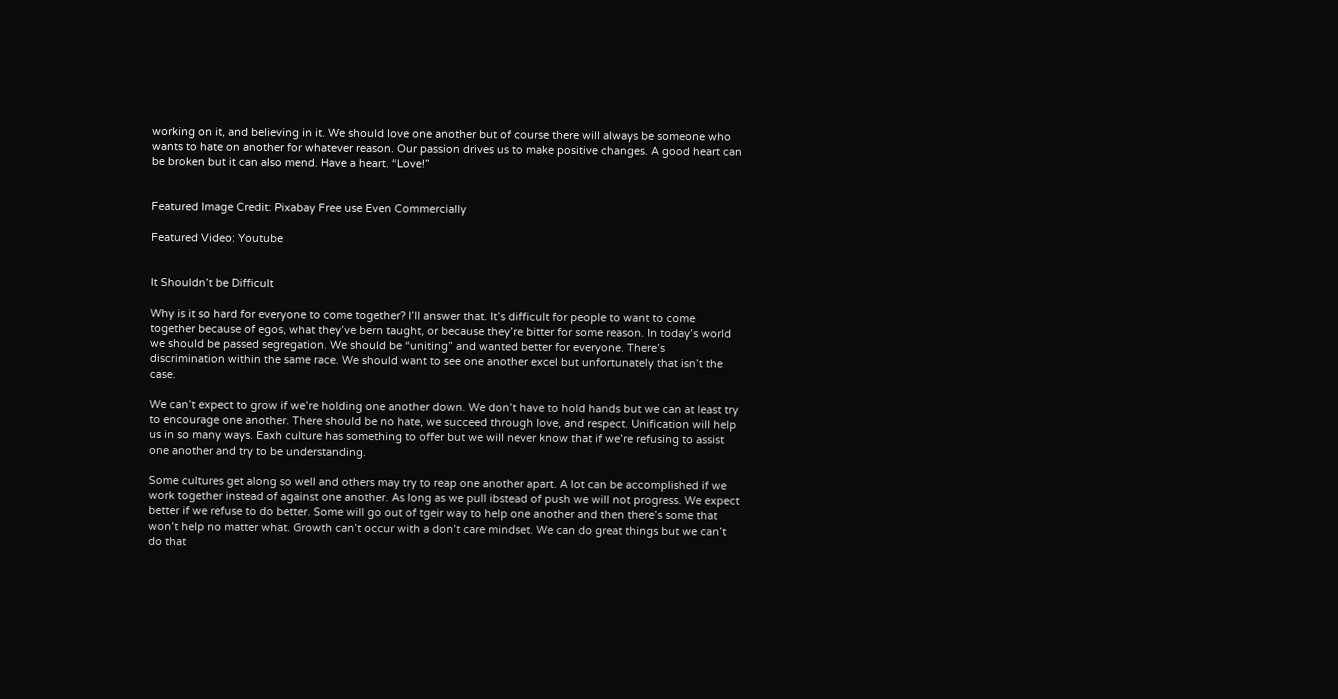working on it, and believing in it. We should love one another but of course there will always be someone who wants to hate on another for whatever reason. Our passion drives us to make positive changes. A good heart can be broken but it can also mend. Have a heart. “Love!”


Featured Image Credit: Pixabay Free use Even Commercially

Featured Video: Youtube


It Shouldn’t be Difficult

Why is it so hard for everyone to come together? I’ll answer that. It’s difficult for people to want to come together because of egos, what they’ve bern taught, or because they’re bitter for some reason. In today’s world we should be passed segregation. We should be “uniting” and wanted better for everyone. There’s discrimination within the same race. We should want to see one another excel but unfortunately that isn’t the case.

We can’t expect to grow if we’re holding one another down. We don’t have to hold hands but we can at least try to encourage one another. There should be no hate, we succeed through love, and respect. Unification will help us in so many ways. Eaxh culture has something to offer but we will never know that if we’re refusing to assist one another and try to be understanding.

Some cultures get along so well and others may try to reap one another apart. A lot can be accomplished if we work together instead of against one another. As long as we pull ibstead of push we will not progress. We expect better if we refuse to do better. Some will go out of tgeir way to help one another and then there’s some that won’t help no matter what. Growth can’t occur with a don’t care mindset. We can do great things but we can’t do that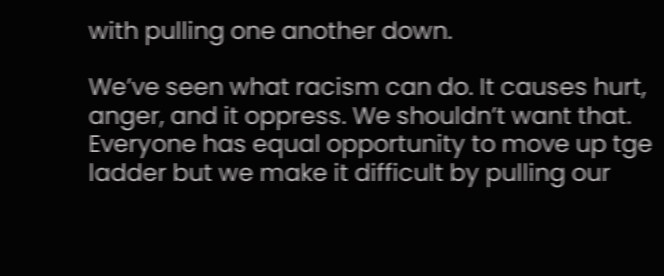with pulling one another down.

We’ve seen what racism can do. It causes hurt, anger, and it oppress. We shouldn’t want that. Everyone has equal opportunity to move up tge ladder but we make it difficult by pulling our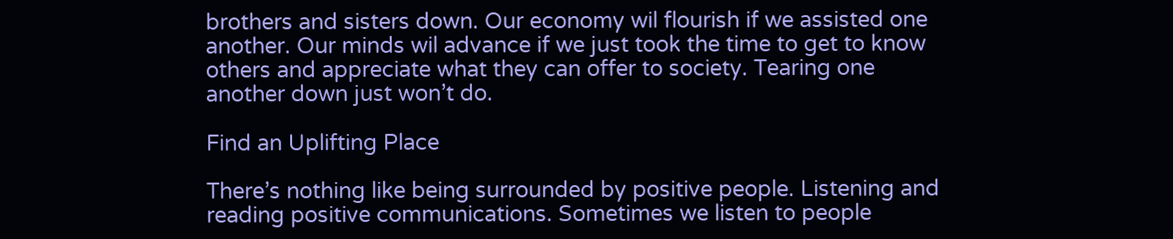brothers and sisters down. Our economy wil flourish if we assisted one another. Our minds wil advance if we just took the time to get to know others and appreciate what they can offer to society. Tearing one another down just won’t do.

Find an Uplifting Place

There’s nothing like being surrounded by positive people. Listening and reading positive communications. Sometimes we listen to people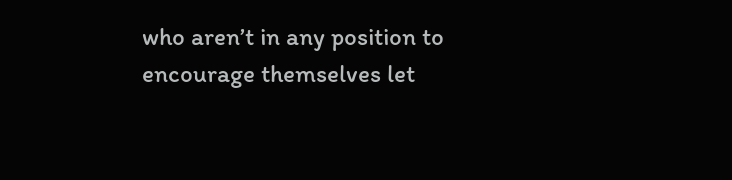who aren’t in any position to encourage themselves let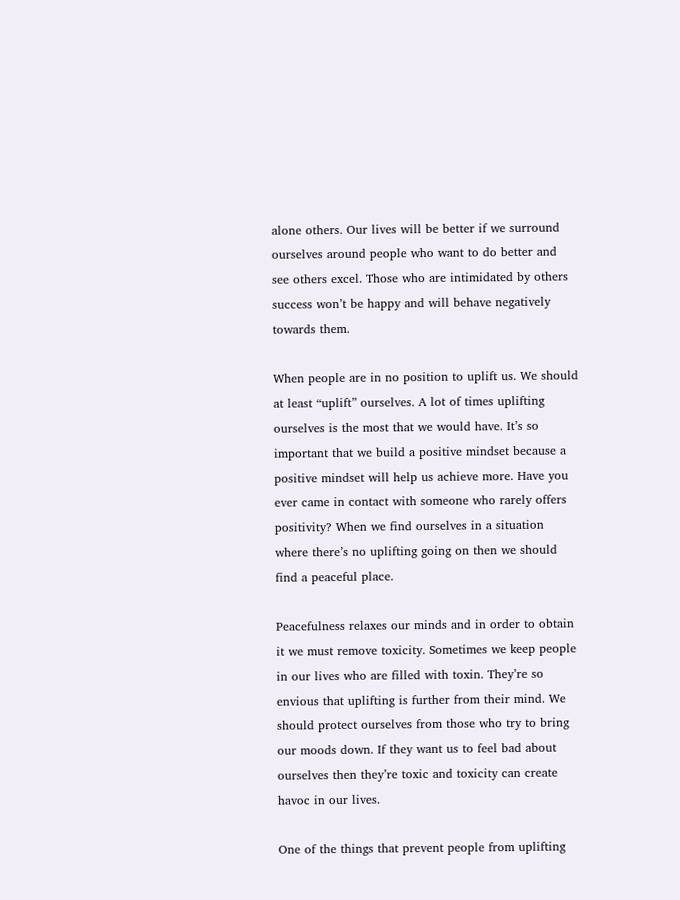alone others. Our lives will be better if we surround ourselves around people who want to do better and see others excel. Those who are intimidated by others success won’t be happy and will behave negatively towards them.

When people are in no position to uplift us. We should at least “uplift” ourselves. A lot of times uplifting ourselves is the most that we would have. It’s so important that we build a positive mindset because a positive mindset will help us achieve more. Have you ever came in contact with someone who rarely offers positivity? When we find ourselves in a situation where there’s no uplifting going on then we should find a peaceful place.

Peacefulness relaxes our minds and in order to obtain it we must remove toxicity. Sometimes we keep people in our lives who are filled with toxin. They’re so envious that uplifting is further from their mind. We should protect ourselves from those who try to bring our moods down. If they want us to feel bad about ourselves then they’re toxic and toxicity can create havoc in our lives.

One of the things that prevent people from uplifting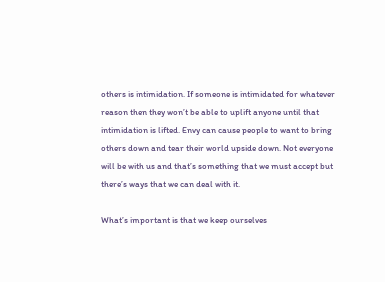others is intimidation. If someone is intimidated for whatever reason then they won’t be able to uplift anyone until that intimidation is lifted. Envy can cause people to want to bring others down and tear their world upside down. Not everyone will be with us and that’s something that we must accept but there’s ways that we can deal with it.

What’s important is that we keep ourselves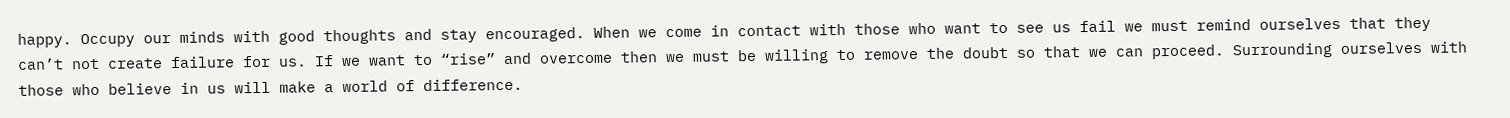happy. Occupy our minds with good thoughts and stay encouraged. When we come in contact with those who want to see us fail we must remind ourselves that they can’t not create failure for us. If we want to “rise” and overcome then we must be willing to remove the doubt so that we can proceed. Surrounding ourselves with those who believe in us will make a world of difference.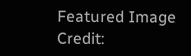Featured Image Credit: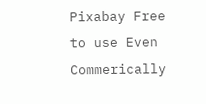Pixabay Free to use Even Commerically